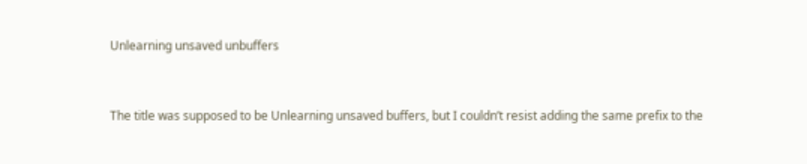Unlearning unsaved unbuffers


The title was supposed to be Unlearning unsaved buffers, but I couldn’t resist adding the same prefix to the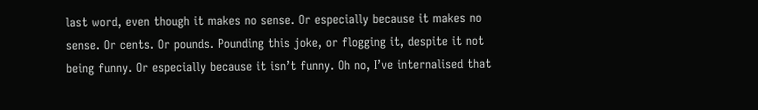last word, even though it makes no sense. Or especially because it makes no sense. Or cents. Or pounds. Pounding this joke, or flogging it, despite it not being funny. Or especially because it isn’t funny. Oh no, I’ve internalised that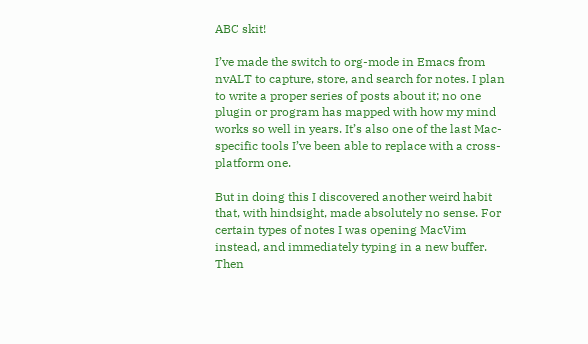ABC skit!

I’ve made the switch to org-mode in Emacs from nvALT to capture, store, and search for notes. I plan to write a proper series of posts about it; no one plugin or program has mapped with how my mind works so well in years. It’s also one of the last Mac-specific tools I’ve been able to replace with a cross-platform one.

But in doing this I discovered another weird habit that, with hindsight, made absolutely no sense. For certain types of notes I was opening MacVim instead, and immediately typing in a new buffer. Then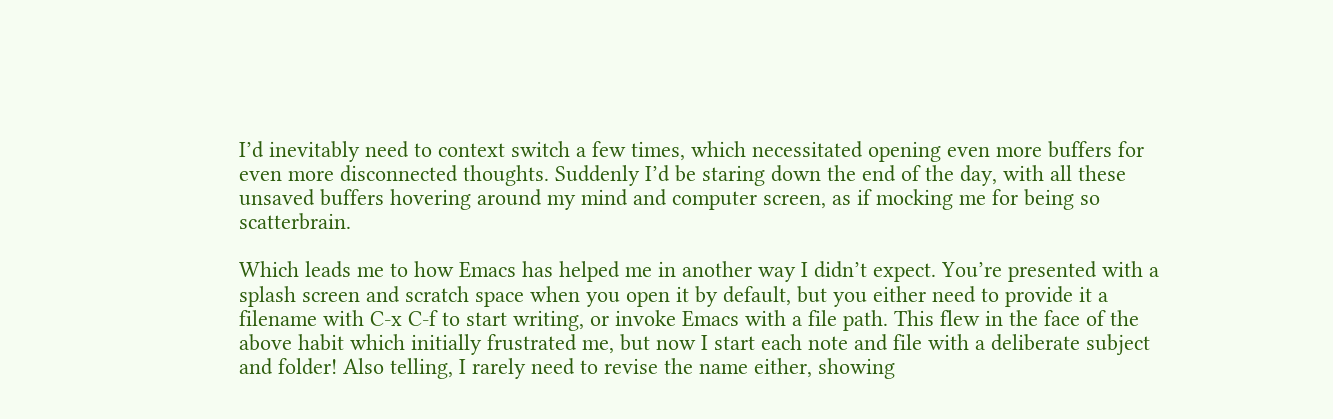I’d inevitably need to context switch a few times, which necessitated opening even more buffers for even more disconnected thoughts. Suddenly I’d be staring down the end of the day, with all these unsaved buffers hovering around my mind and computer screen, as if mocking me for being so scatterbrain.

Which leads me to how Emacs has helped me in another way I didn’t expect. You’re presented with a splash screen and scratch space when you open it by default, but you either need to provide it a filename with C-x C-f to start writing, or invoke Emacs with a file path. This flew in the face of the above habit which initially frustrated me, but now I start each note and file with a deliberate subject and folder! Also telling, I rarely need to revise the name either, showing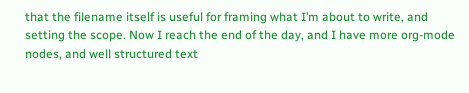that the filename itself is useful for framing what I’m about to write, and setting the scope. Now I reach the end of the day, and I have more org-mode nodes, and well structured text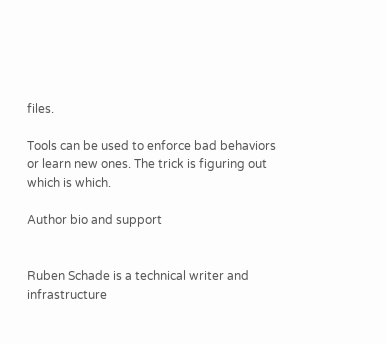files.

Tools can be used to enforce bad behaviors or learn new ones. The trick is figuring out which is which.

Author bio and support


Ruben Schade is a technical writer and infrastructure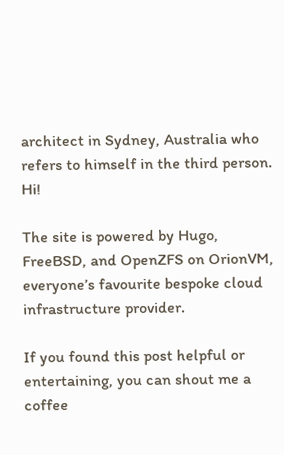architect in Sydney, Australia who refers to himself in the third person. Hi!

The site is powered by Hugo, FreeBSD, and OpenZFS on OrionVM, everyone’s favourite bespoke cloud infrastructure provider.

If you found this post helpful or entertaining, you can shout me a coffee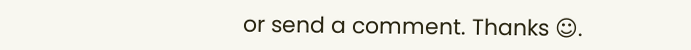or send a comment. Thanks ☺.